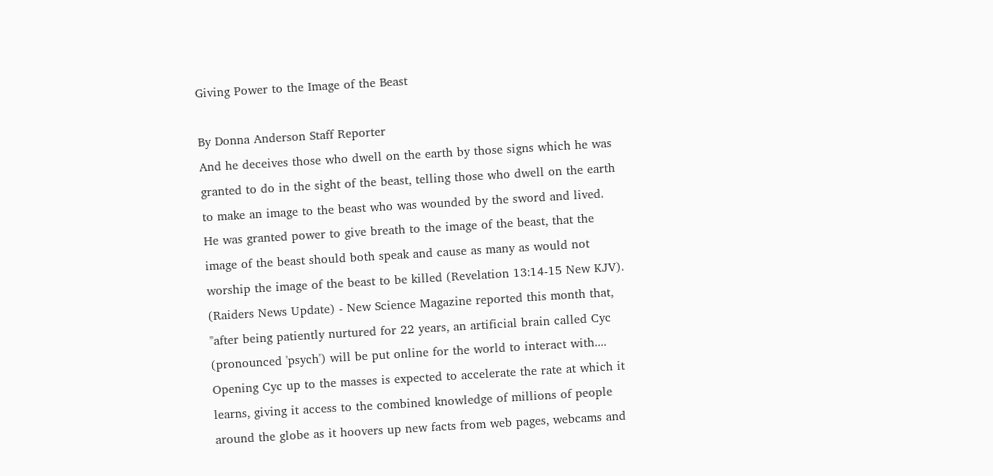Giving Power to the Image of the Beast

By Donna Anderson Staff Reporter
And he deceives those who dwell on the earth by those signs which he was granted to do in the sight of the beast, telling those who dwell on the earth to make an image to the beast who was wounded by the sword and lived. He was granted power to give breath to the image of the beast, that the image of the beast should both speak and cause as many as would not worship the image of the beast to be killed (Revelation 13:14-15 New KJV). (Raiders News Update) - New Science Magazine reported this month that, "after being patiently nurtured for 22 years, an artificial brain called Cyc (pronounced 'psych') will be put online for the world to interact with.... Opening Cyc up to the masses is expected to accelerate the rate at which it learns, giving it access to the combined knowledge of millions of people around the globe as it hoovers up new facts from web pages, webcams and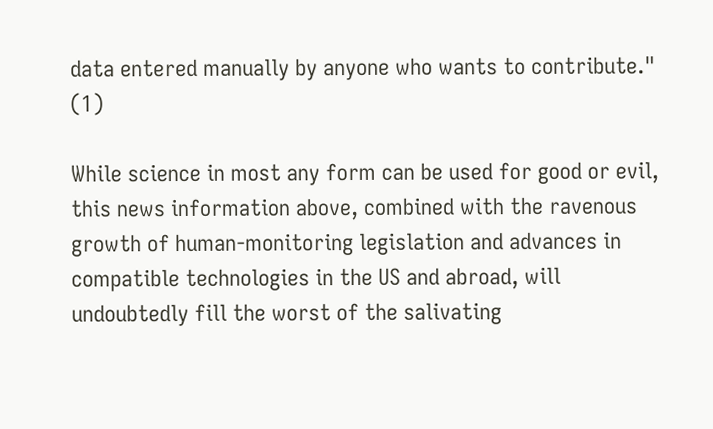data entered manually by anyone who wants to contribute." (1)

While science in most any form can be used for good or evil, this news information above, combined with the ravenous growth of human-monitoring legislation and advances in compatible technologies in the US and abroad, will undoubtedly fill the worst of the salivating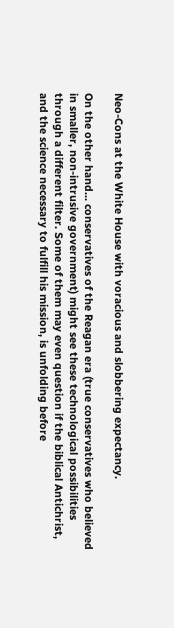Neo-Cons at the White House with voracious and slobbering expectancy.

On the other hand... conservatives of the Reagan era (true conservatives who believed in smaller, non-intrusive government) might see these technological possibilities through a different filter. Some of them may even question if the biblical Antichrist, and the science necessary to fulfill his mission, is unfolding before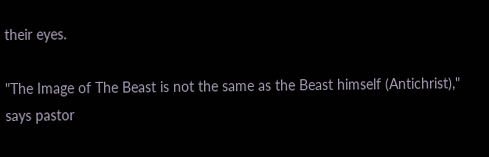their eyes.

"The Image of The Beast is not the same as the Beast himself (Antichrist)," says pastor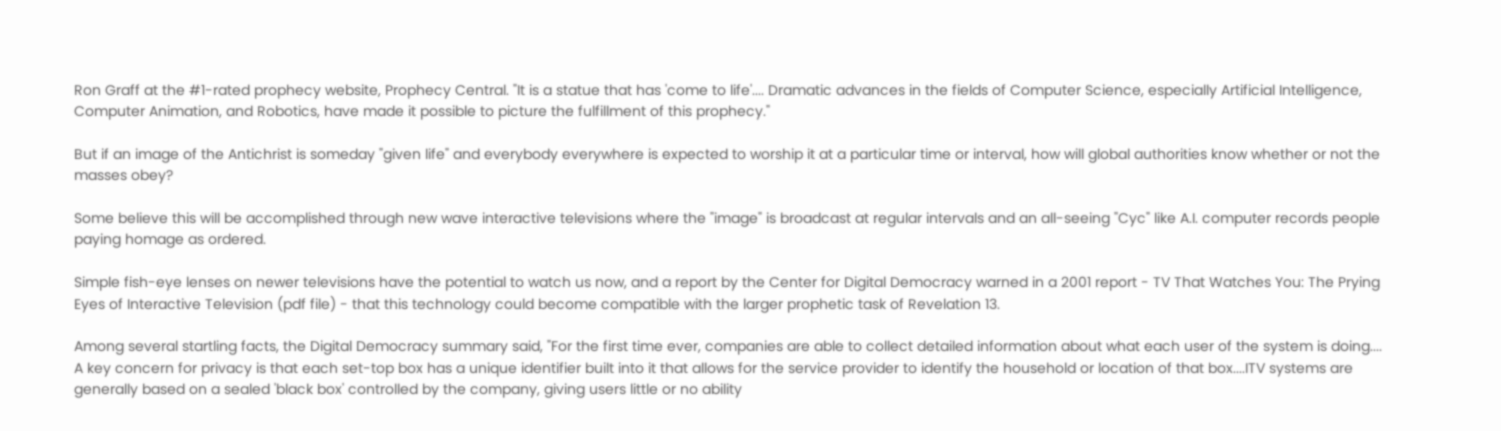Ron Graff at the #1-rated prophecy website, Prophecy Central. "It is a statue that has 'come to life'.... Dramatic advances in the fields of Computer Science, especially Artificial Intelligence, Computer Animation, and Robotics, have made it possible to picture the fulfillment of this prophecy."

But if an image of the Antichrist is someday "given life" and everybody everywhere is expected to worship it at a particular time or interval, how will global authorities know whether or not the masses obey?

Some believe this will be accomplished through new wave interactive televisions where the "image" is broadcast at regular intervals and an all-seeing "Cyc" like A.I. computer records people paying homage as ordered.

Simple fish-eye lenses on newer televisions have the potential to watch us now, and a report by the Center for Digital Democracy warned in a 2001 report - TV That Watches You: The Prying Eyes of Interactive Television (pdf file) - that this technology could become compatible with the larger prophetic task of Revelation 13.

Among several startling facts, the Digital Democracy summary said, "For the first time ever, companies are able to collect detailed information about what each user of the system is doing.... A key concern for privacy is that each set-top box has a unique identifier built into it that allows for the service provider to identify the household or location of that box....ITV systems are generally based on a sealed 'black box' controlled by the company, giving users little or no ability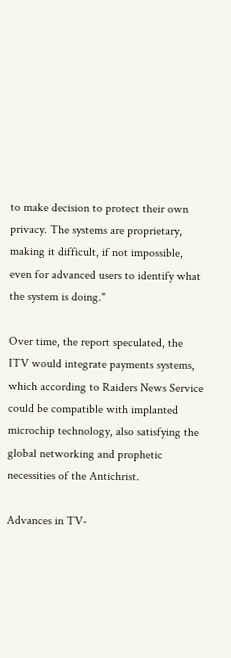to make decision to protect their own privacy. The systems are proprietary, making it difficult, if not impossible, even for advanced users to identify what the system is doing."

Over time, the report speculated, the ITV would integrate payments systems, which according to Raiders News Service could be compatible with implanted microchip technology, also satisfying the global networking and prophetic necessities of the Antichrist.

Advances in TV-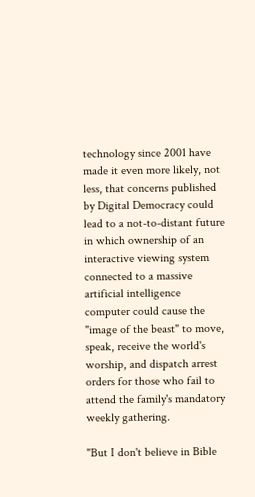technology since 2001 have made it even more likely, not less, that concerns published by Digital Democracy could lead to a not-to-distant future in which ownership of an interactive viewing system connected to a massive artificial intelligence computer could cause the "image of the beast" to move, speak, receive the world's worship, and dispatch arrest orders for those who fail to attend the family's mandatory weekly gathering.

"But I don't believe in Bible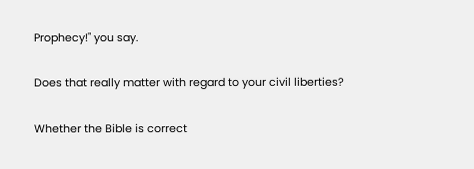Prophecy!" you say.

Does that really matter with regard to your civil liberties?

Whether the Bible is correct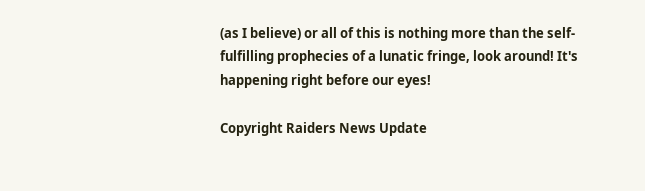(as I believe) or all of this is nothing more than the self-fulfilling prophecies of a lunatic fringe, look around! It's happening right before our eyes!

Copyright Raiders News Update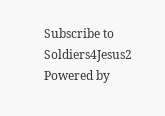Subscribe to Soldiers4Jesus2
Powered by